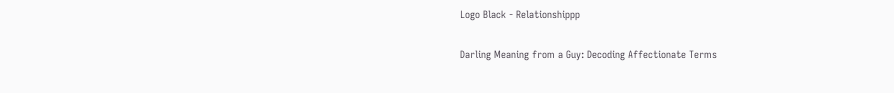Logo Black - Relationshippp

Darling Meaning from a Guy: Decoding Affectionate Terms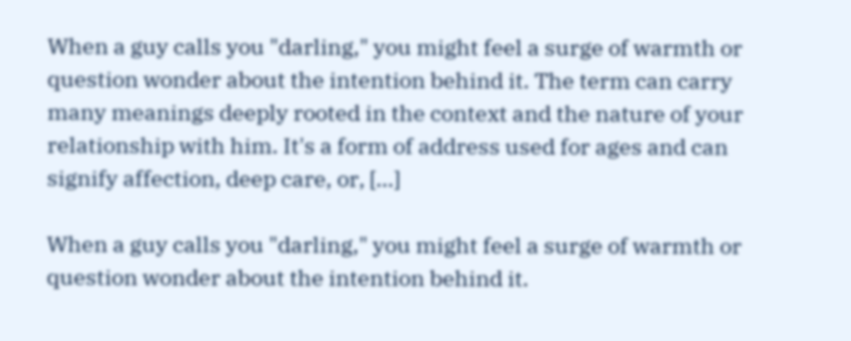When a guy calls you "darling," you might feel a surge of warmth or question wonder about the intention behind it. The term can carry many meanings deeply rooted in the context and the nature of your relationship with him. It's a form of address used for ages and can signify affection, deep care, or, […]

When a guy calls you "darling," you might feel a surge of warmth or question wonder about the intention behind it.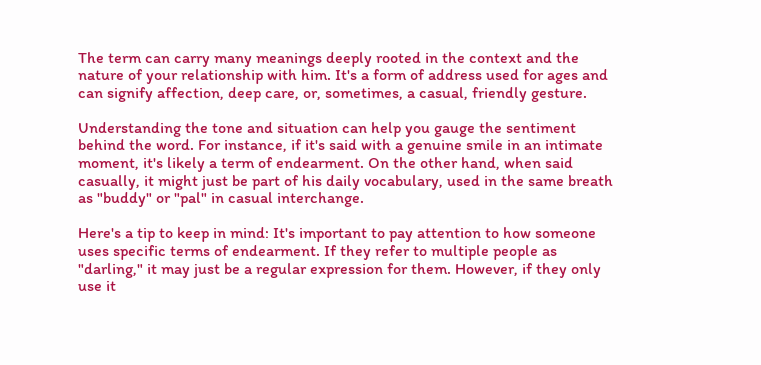The term can carry many meanings deeply rooted in the context and the nature of your relationship with him. It's a form of address used for ages and can signify affection, deep care, or, sometimes, a casual, friendly gesture.

Understanding the tone and situation can help you gauge the sentiment behind the word. For instance, if it's said with a genuine smile in an intimate moment, it's likely a term of endearment. On the other hand, when said casually, it might just be part of his daily vocabulary, used in the same breath as "buddy" or "pal" in casual interchange.

Here's a tip to keep in mind: It's important to pay attention to how someone uses specific terms of endearment. If they refer to multiple people as "darling," it may just be a regular expression for them. However, if they only use it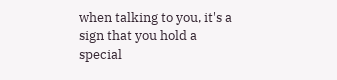when talking to you, it's a sign that you hold a special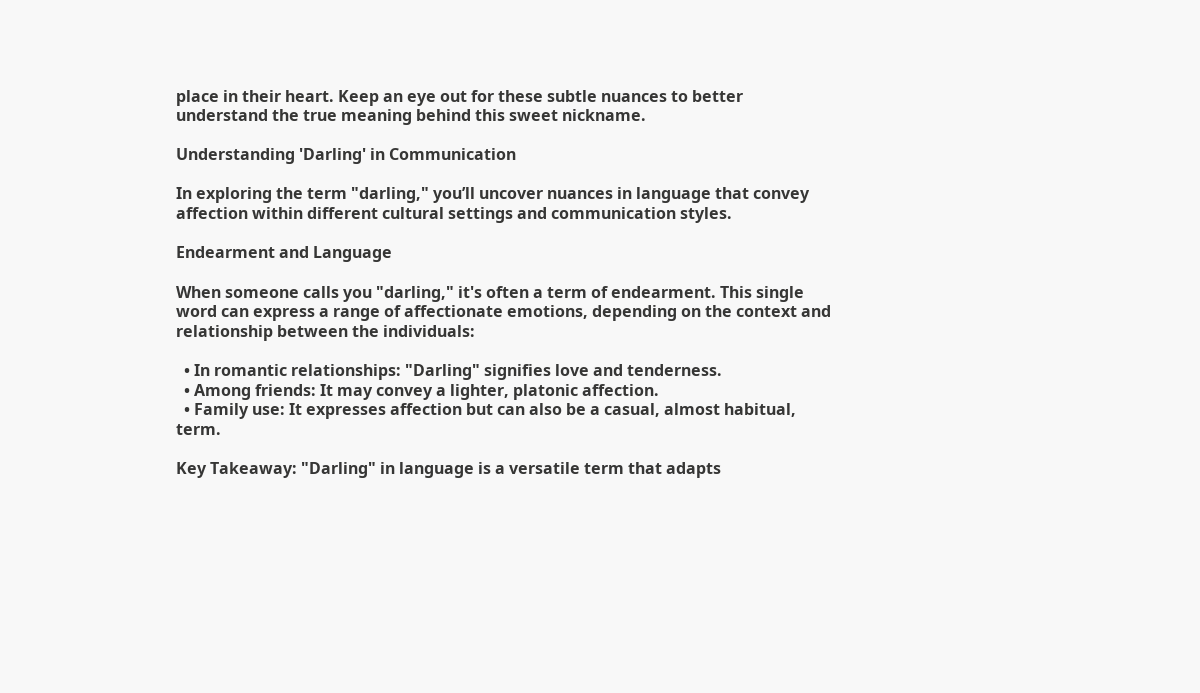place in their heart. Keep an eye out for these subtle nuances to better understand the true meaning behind this sweet nickname.

Understanding 'Darling' in Communication

In exploring the term "darling," you’ll uncover nuances in language that convey affection within different cultural settings and communication styles.

Endearment and Language

When someone calls you "darling," it's often a term of endearment. This single word can express a range of affectionate emotions, depending on the context and relationship between the individuals:

  • In romantic relationships: "Darling" signifies love and tenderness.
  • Among friends: It may convey a lighter, platonic affection.
  • Family use: It expresses affection but can also be a casual, almost habitual, term.

Key Takeaway: "Darling" in language is a versatile term that adapts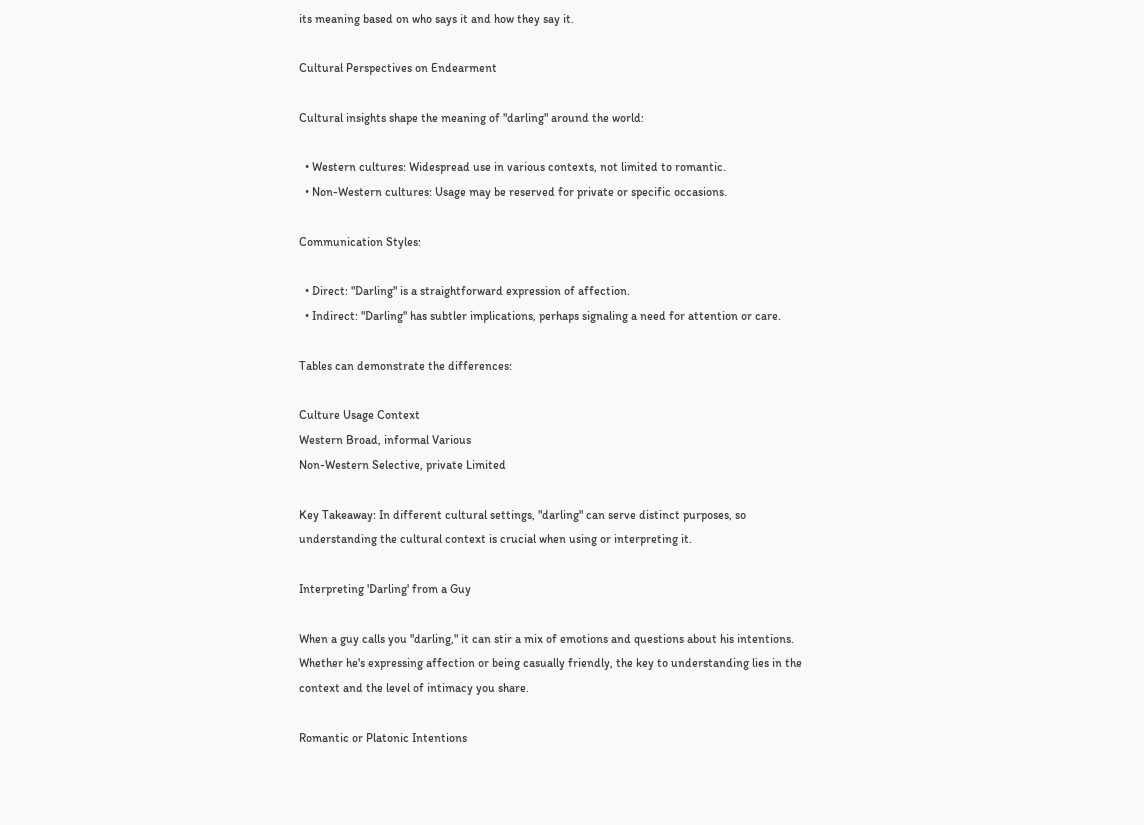its meaning based on who says it and how they say it.

Cultural Perspectives on Endearment

Cultural insights shape the meaning of "darling" around the world:

  • Western cultures: Widespread use in various contexts, not limited to romantic.
  • Non-Western cultures: Usage may be reserved for private or specific occasions.

Communication Styles:

  • Direct: "Darling" is a straightforward expression of affection.
  • Indirect: "Darling" has subtler implications, perhaps signaling a need for attention or care.

Tables can demonstrate the differences:

Culture Usage Context
Western Broad, informal Various
Non-Western Selective, private Limited

Key Takeaway: In different cultural settings, "darling" can serve distinct purposes, so understanding the cultural context is crucial when using or interpreting it.

Interpreting 'Darling' from a Guy

When a guy calls you "darling," it can stir a mix of emotions and questions about his intentions. Whether he's expressing affection or being casually friendly, the key to understanding lies in the context and the level of intimacy you share.

Romantic or Platonic Intentions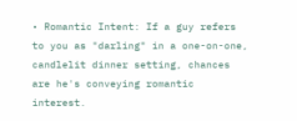• Romantic Intent: If a guy refers to you as "darling" in a one-on-one, candlelit dinner setting, chances are he's conveying romantic interest.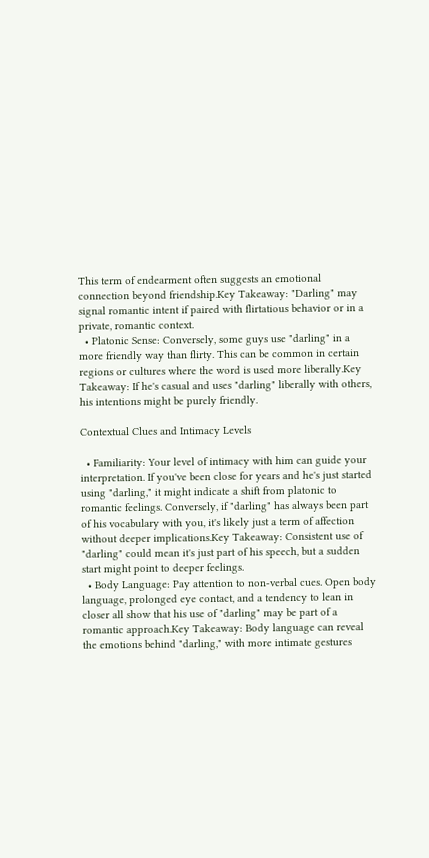This term of endearment often suggests an emotional connection beyond friendship.Key Takeaway: "Darling" may signal romantic intent if paired with flirtatious behavior or in a private, romantic context.
  • Platonic Sense: Conversely, some guys use "darling" in a more friendly way than flirty. This can be common in certain regions or cultures where the word is used more liberally.Key Takeaway: If he's casual and uses "darling" liberally with others, his intentions might be purely friendly.

Contextual Clues and Intimacy Levels

  • Familiarity: Your level of intimacy with him can guide your interpretation. If you've been close for years and he's just started using "darling," it might indicate a shift from platonic to romantic feelings. Conversely, if "darling" has always been part of his vocabulary with you, it's likely just a term of affection without deeper implications.Key Takeaway: Consistent use of "darling" could mean it's just part of his speech, but a sudden start might point to deeper feelings.
  • Body Language: Pay attention to non-verbal cues. Open body language, prolonged eye contact, and a tendency to lean in closer all show that his use of "darling" may be part of a romantic approach.Key Takeaway: Body language can reveal the emotions behind "darling," with more intimate gestures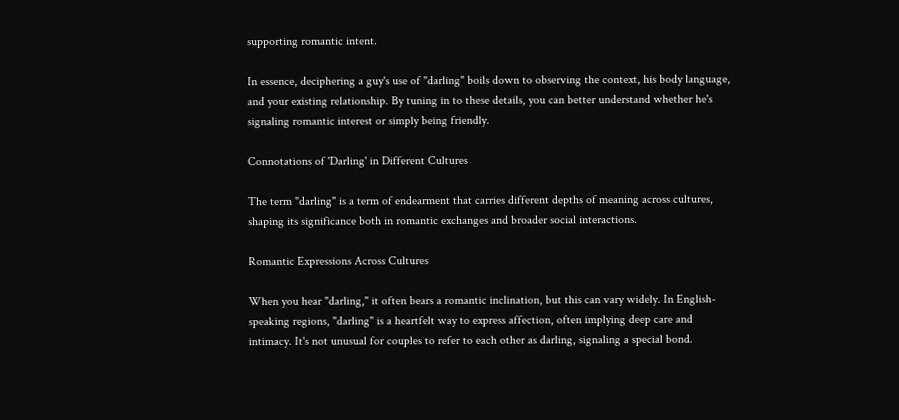supporting romantic intent.

In essence, deciphering a guy's use of "darling" boils down to observing the context, his body language, and your existing relationship. By tuning in to these details, you can better understand whether he's signaling romantic interest or simply being friendly.

Connotations of 'Darling' in Different Cultures

The term "darling" is a term of endearment that carries different depths of meaning across cultures, shaping its significance both in romantic exchanges and broader social interactions.

Romantic Expressions Across Cultures

When you hear "darling," it often bears a romantic inclination, but this can vary widely. In English-speaking regions, "darling" is a heartfelt way to express affection, often implying deep care and intimacy. It's not unusual for couples to refer to each other as darling, signaling a special bond.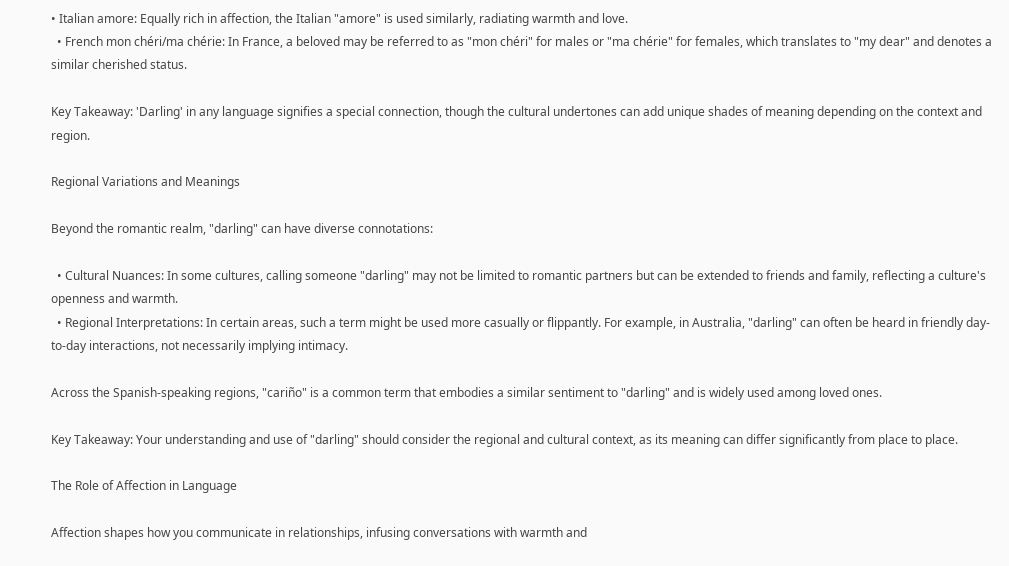• Italian amore: Equally rich in affection, the Italian "amore" is used similarly, radiating warmth and love.
  • French mon chéri/ma chérie: In France, a beloved may be referred to as "mon chéri" for males or "ma chérie" for females, which translates to "my dear" and denotes a similar cherished status.

Key Takeaway: 'Darling' in any language signifies a special connection, though the cultural undertones can add unique shades of meaning depending on the context and region.

Regional Variations and Meanings

Beyond the romantic realm, "darling" can have diverse connotations:

  • Cultural Nuances: In some cultures, calling someone "darling" may not be limited to romantic partners but can be extended to friends and family, reflecting a culture's openness and warmth.
  • Regional Interpretations: In certain areas, such a term might be used more casually or flippantly. For example, in Australia, "darling" can often be heard in friendly day-to-day interactions, not necessarily implying intimacy.

Across the Spanish-speaking regions, "cariño" is a common term that embodies a similar sentiment to "darling" and is widely used among loved ones.

Key Takeaway: Your understanding and use of "darling" should consider the regional and cultural context, as its meaning can differ significantly from place to place.

The Role of Affection in Language

Affection shapes how you communicate in relationships, infusing conversations with warmth and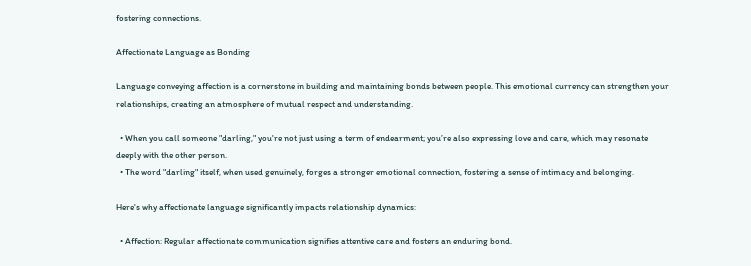fostering connections.

Affectionate Language as Bonding

Language conveying affection is a cornerstone in building and maintaining bonds between people. This emotional currency can strengthen your relationships, creating an atmosphere of mutual respect and understanding.

  • When you call someone "darling," you're not just using a term of endearment; you’re also expressing love and care, which may resonate deeply with the other person.
  • The word "darling" itself, when used genuinely, forges a stronger emotional connection, fostering a sense of intimacy and belonging.

Here's why affectionate language significantly impacts relationship dynamics:

  • Affection: Regular affectionate communication signifies attentive care and fosters an enduring bond.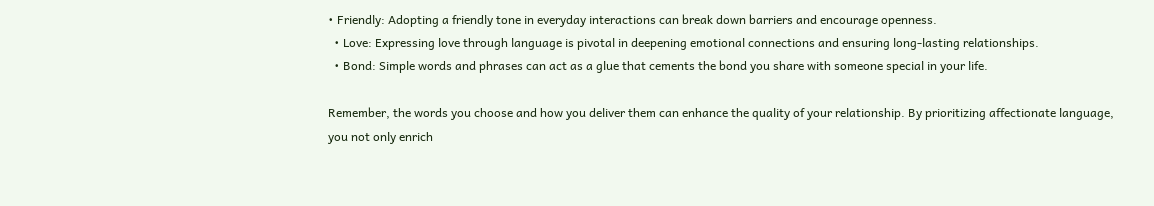• Friendly: Adopting a friendly tone in everyday interactions can break down barriers and encourage openness.
  • Love: Expressing love through language is pivotal in deepening emotional connections and ensuring long-lasting relationships.
  • Bond: Simple words and phrases can act as a glue that cements the bond you share with someone special in your life.

Remember, the words you choose and how you deliver them can enhance the quality of your relationship. By prioritizing affectionate language, you not only enrich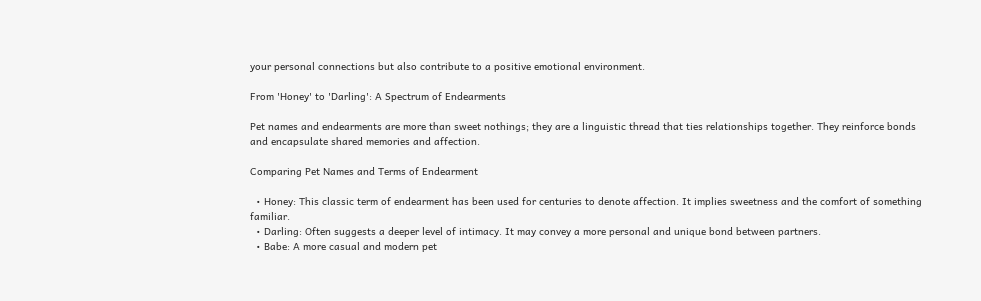your personal connections but also contribute to a positive emotional environment.

From 'Honey' to 'Darling': A Spectrum of Endearments

Pet names and endearments are more than sweet nothings; they are a linguistic thread that ties relationships together. They reinforce bonds and encapsulate shared memories and affection.

Comparing Pet Names and Terms of Endearment

  • Honey: This classic term of endearment has been used for centuries to denote affection. It implies sweetness and the comfort of something familiar.
  • Darling: Often suggests a deeper level of intimacy. It may convey a more personal and unique bond between partners.
  • Babe: A more casual and modern pet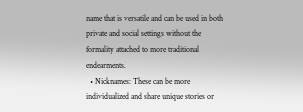name that is versatile and can be used in both private and social settings without the formality attached to more traditional endearments.
  • Nicknames: These can be more individualized and share unique stories or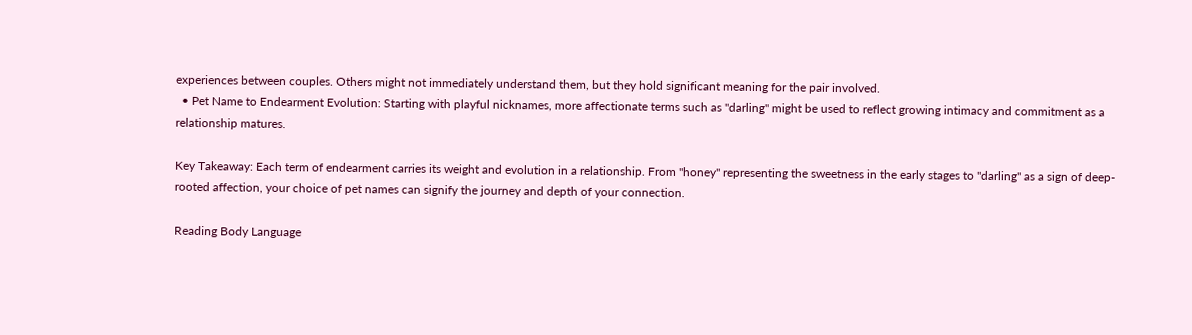experiences between couples. Others might not immediately understand them, but they hold significant meaning for the pair involved.
  • Pet Name to Endearment Evolution: Starting with playful nicknames, more affectionate terms such as "darling" might be used to reflect growing intimacy and commitment as a relationship matures.

Key Takeaway: Each term of endearment carries its weight and evolution in a relationship. From "honey" representing the sweetness in the early stages to "darling" as a sign of deep-rooted affection, your choice of pet names can signify the journey and depth of your connection.

Reading Body Language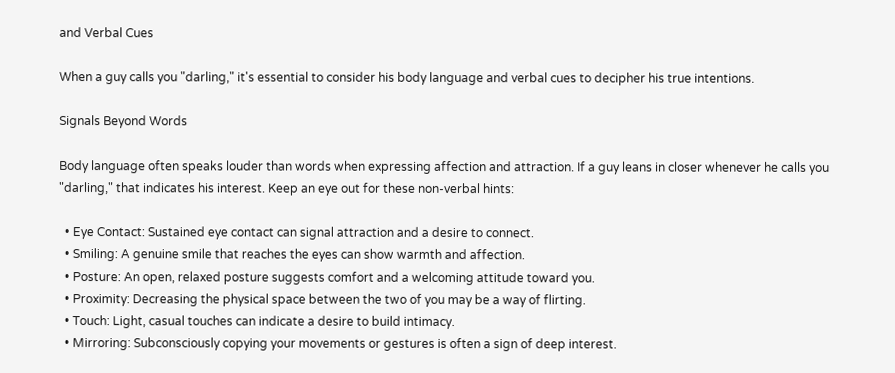and Verbal Cues

When a guy calls you "darling," it's essential to consider his body language and verbal cues to decipher his true intentions.

Signals Beyond Words

Body language often speaks louder than words when expressing affection and attraction. If a guy leans in closer whenever he calls you "darling," that indicates his interest. Keep an eye out for these non-verbal hints:

  • Eye Contact: Sustained eye contact can signal attraction and a desire to connect.
  • Smiling: A genuine smile that reaches the eyes can show warmth and affection.
  • Posture: An open, relaxed posture suggests comfort and a welcoming attitude toward you.
  • Proximity: Decreasing the physical space between the two of you may be a way of flirting.
  • Touch: Light, casual touches can indicate a desire to build intimacy.
  • Mirroring: Subconsciously copying your movements or gestures is often a sign of deep interest.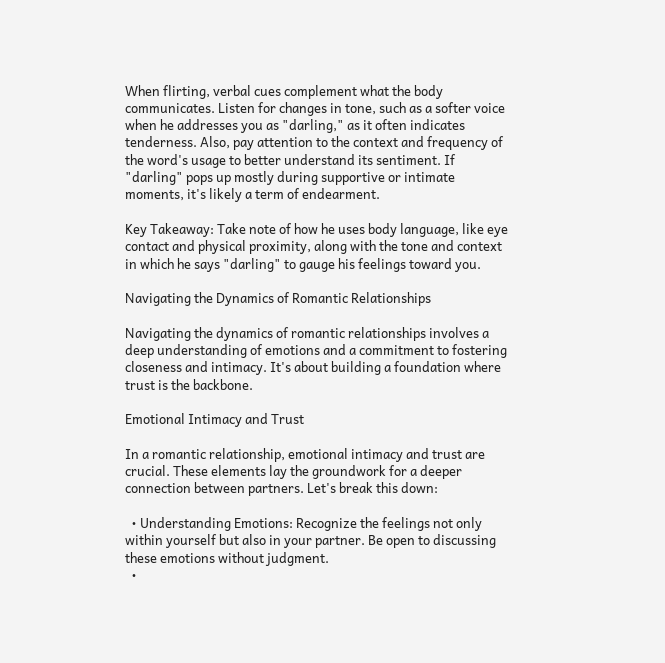When flirting, verbal cues complement what the body communicates. Listen for changes in tone, such as a softer voice when he addresses you as "darling," as it often indicates tenderness. Also, pay attention to the context and frequency of the word's usage to better understand its sentiment. If "darling" pops up mostly during supportive or intimate moments, it's likely a term of endearment.

Key Takeaway: Take note of how he uses body language, like eye contact and physical proximity, along with the tone and context in which he says "darling" to gauge his feelings toward you.

Navigating the Dynamics of Romantic Relationships

Navigating the dynamics of romantic relationships involves a deep understanding of emotions and a commitment to fostering closeness and intimacy. It's about building a foundation where trust is the backbone.

Emotional Intimacy and Trust

In a romantic relationship, emotional intimacy and trust are crucial. These elements lay the groundwork for a deeper connection between partners. Let's break this down:

  • Understanding Emotions: Recognize the feelings not only within yourself but also in your partner. Be open to discussing these emotions without judgment.
  •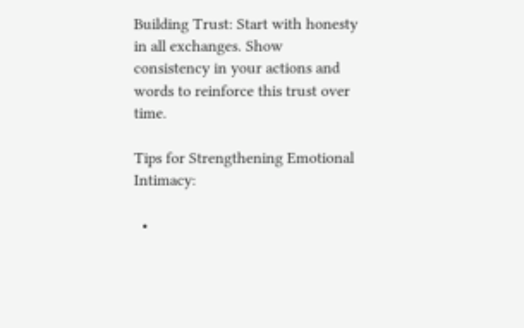Building Trust: Start with honesty in all exchanges. Show consistency in your actions and words to reinforce this trust over time.

Tips for Strengthening Emotional Intimacy:

  •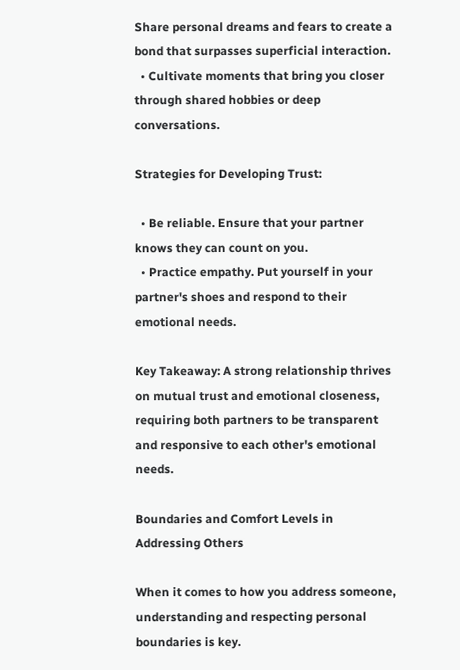Share personal dreams and fears to create a bond that surpasses superficial interaction.
  • Cultivate moments that bring you closer through shared hobbies or deep conversations.

Strategies for Developing Trust:

  • Be reliable. Ensure that your partner knows they can count on you.
  • Practice empathy. Put yourself in your partner's shoes and respond to their emotional needs.

Key Takeaway: A strong relationship thrives on mutual trust and emotional closeness, requiring both partners to be transparent and responsive to each other's emotional needs.

Boundaries and Comfort Levels in Addressing Others

When it comes to how you address someone, understanding and respecting personal boundaries is key.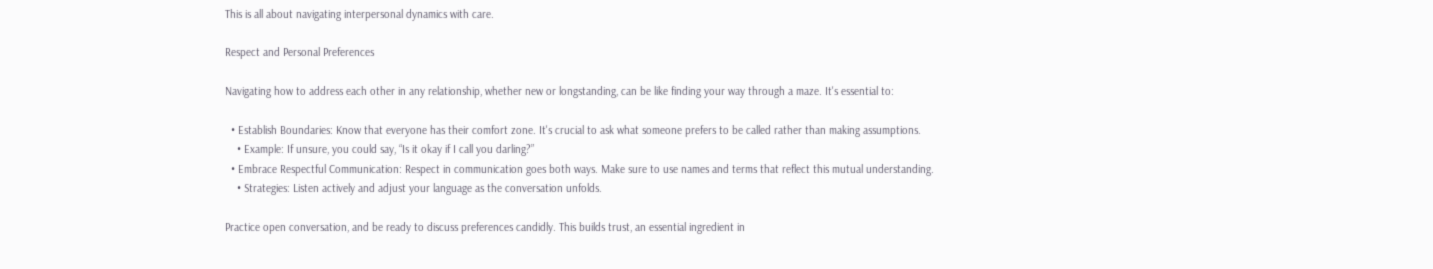This is all about navigating interpersonal dynamics with care.

Respect and Personal Preferences

Navigating how to address each other in any relationship, whether new or longstanding, can be like finding your way through a maze. It's essential to:

  • Establish Boundaries: Know that everyone has their comfort zone. It's crucial to ask what someone prefers to be called rather than making assumptions.
    • Example: If unsure, you could say, “Is it okay if I call you darling?”
  • Embrace Respectful Communication: Respect in communication goes both ways. Make sure to use names and terms that reflect this mutual understanding.
    • Strategies: Listen actively and adjust your language as the conversation unfolds.

Practice open conversation, and be ready to discuss preferences candidly. This builds trust, an essential ingredient in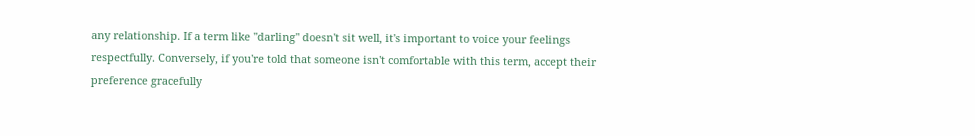any relationship. If a term like "darling" doesn't sit well, it's important to voice your feelings respectfully. Conversely, if you're told that someone isn't comfortable with this term, accept their preference gracefully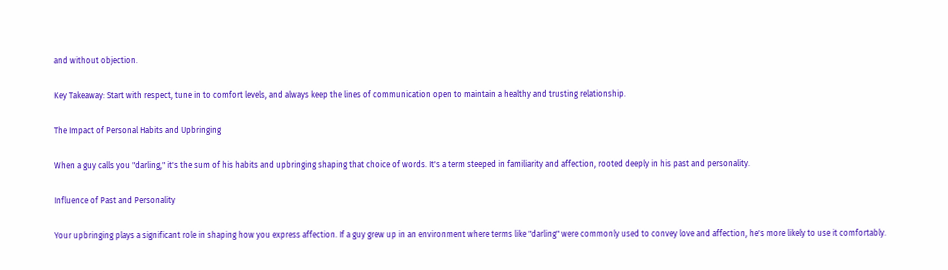and without objection.

Key Takeaway: Start with respect, tune in to comfort levels, and always keep the lines of communication open to maintain a healthy and trusting relationship.

The Impact of Personal Habits and Upbringing

When a guy calls you "darling," it's the sum of his habits and upbringing shaping that choice of words. It's a term steeped in familiarity and affection, rooted deeply in his past and personality.

Influence of Past and Personality

Your upbringing plays a significant role in shaping how you express affection. If a guy grew up in an environment where terms like "darling" were commonly used to convey love and affection, he's more likely to use it comfortably.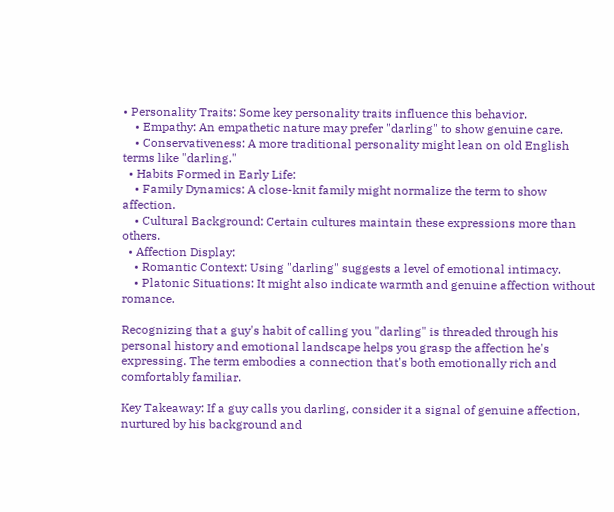• Personality Traits: Some key personality traits influence this behavior.
    • Empathy: An empathetic nature may prefer "darling" to show genuine care.
    • Conservativeness: A more traditional personality might lean on old English terms like "darling."
  • Habits Formed in Early Life:
    • Family Dynamics: A close-knit family might normalize the term to show affection.
    • Cultural Background: Certain cultures maintain these expressions more than others.
  • Affection Display:
    • Romantic Context: Using "darling" suggests a level of emotional intimacy.
    • Platonic Situations: It might also indicate warmth and genuine affection without romance.

Recognizing that a guy's habit of calling you "darling" is threaded through his personal history and emotional landscape helps you grasp the affection he's expressing. The term embodies a connection that's both emotionally rich and comfortably familiar.

Key Takeaway: If a guy calls you darling, consider it a signal of genuine affection, nurtured by his background and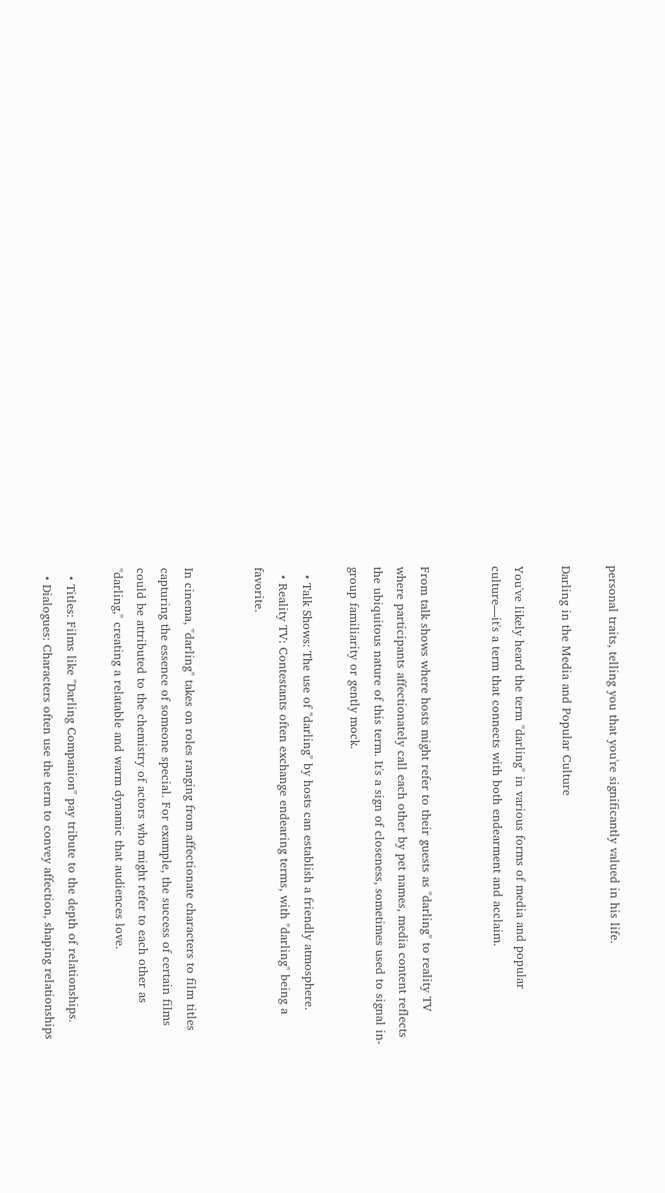personal traits, telling you that you're significantly valued in his life.

Darling in the Media and Popular Culture

You've likely heard the term "darling" in various forms of media and popular culture—it's a term that connects with both endearment and acclaim.


From talk shows where hosts might refer to their guests as "darling" to reality TV where participants affectionately call each other by pet names, media content reflects the ubiquitous nature of this term. It's a sign of closeness, sometimes used to signal in-group familiarity or gently mock.

  • Talk Shows: The use of "darling" by hosts can establish a friendly atmosphere.
  • Reality TV: Contestants often exchange endearing terms, with "darling" being a favorite.


In cinema, "darling" takes on roles ranging from affectionate characters to film titles capturing the essence of someone special. For example, the success of certain films could be attributed to the chemistry of actors who might refer to each other as "darling," creating a relatable and warm dynamic that audiences love.

  • Titles: Films like "Darling Companion" pay tribute to the depth of relationships.
  • Dialogues: Characters often use the term to convey affection, shaping relationships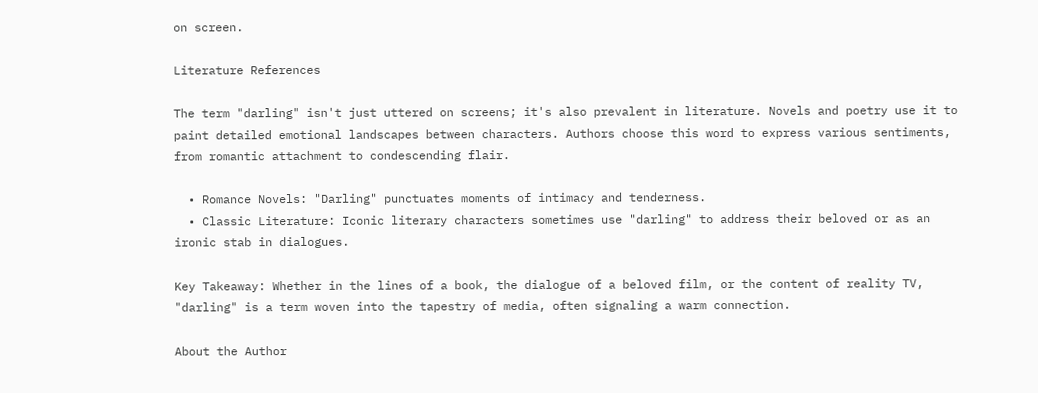on screen.

Literature References

The term "darling" isn't just uttered on screens; it's also prevalent in literature. Novels and poetry use it to paint detailed emotional landscapes between characters. Authors choose this word to express various sentiments, from romantic attachment to condescending flair.

  • Romance Novels: "Darling" punctuates moments of intimacy and tenderness.
  • Classic Literature: Iconic literary characters sometimes use "darling" to address their beloved or as an ironic stab in dialogues.

Key Takeaway: Whether in the lines of a book, the dialogue of a beloved film, or the content of reality TV, "darling" is a term woven into the tapestry of media, often signaling a warm connection.

About the Author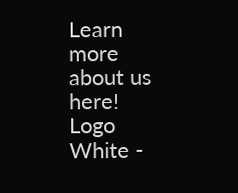Learn more about us here!
Logo White -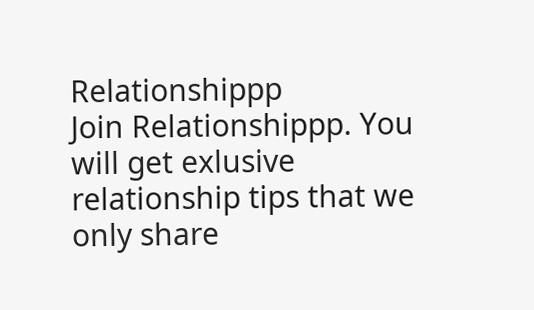Relationshippp
Join Relationshippp. You will get exlusive relationship tips that we only share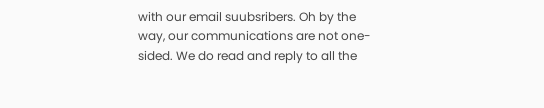with our email suubsribers. Oh by the way, our communications are not one-sided. We do read and reply to all the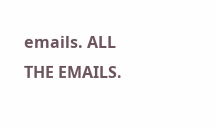emails. ALL THE EMAILS.